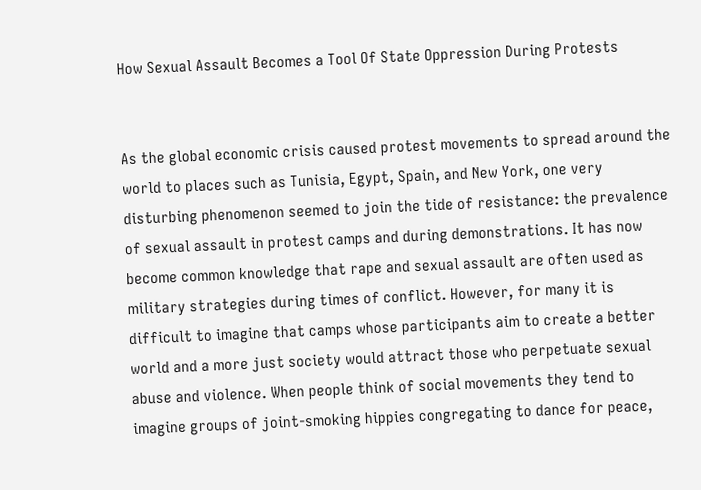How Sexual Assault Becomes a Tool Of State Oppression During Protests


As the global economic crisis caused protest movements to spread around the world to places such as Tunisia, Egypt, Spain, and New York, one very disturbing phenomenon seemed to join the tide of resistance: the prevalence of sexual assault in protest camps and during demonstrations. It has now become common knowledge that rape and sexual assault are often used as military strategies during times of conflict. However, for many it is difficult to imagine that camps whose participants aim to create a better world and a more just society would attract those who perpetuate sexual abuse and violence. When people think of social movements they tend to imagine groups of joint-smoking hippies congregating to dance for peace,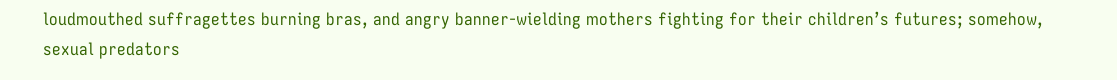loudmouthed suffragettes burning bras, and angry banner-wielding mothers fighting for their children’s futures; somehow, sexual predators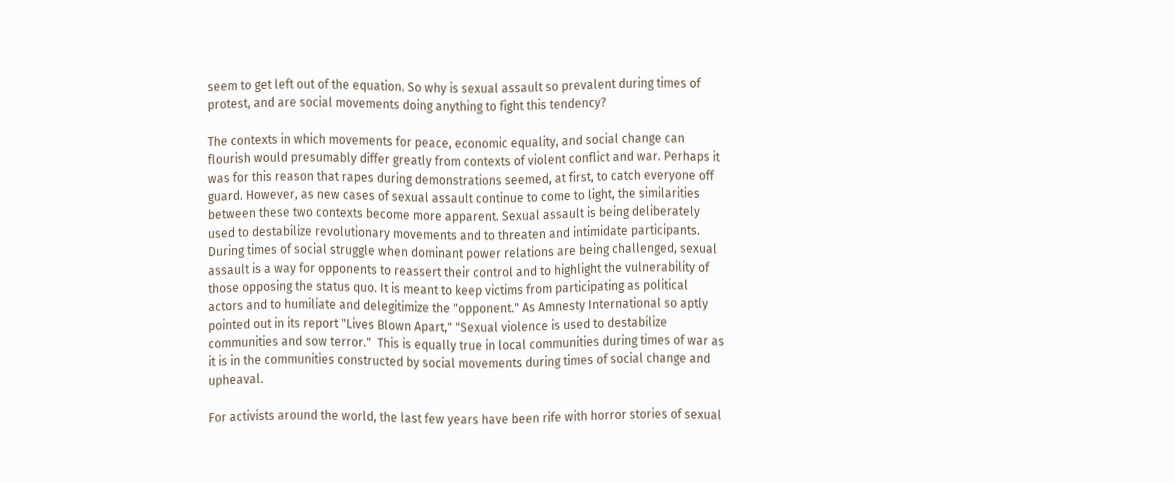seem to get left out of the equation. So why is sexual assault so prevalent during times of protest, and are social movements doing anything to fight this tendency?

The contexts in which movements for peace, economic equality, and social change can flourish would presumably differ greatly from contexts of violent conflict and war. Perhaps it was for this reason that rapes during demonstrations seemed, at first, to catch everyone off guard. However, as new cases of sexual assault continue to come to light, the similarities between these two contexts become more apparent. Sexual assault is being deliberately used to destabilize revolutionary movements and to threaten and intimidate participants. During times of social struggle when dominant power relations are being challenged, sexual assault is a way for opponents to reassert their control and to highlight the vulnerability of those opposing the status quo. It is meant to keep victims from participating as political actors and to humiliate and delegitimize the "opponent." As Amnesty International so aptly pointed out in its report "Lives Blown Apart," "Sexual violence is used to destabilize communities and sow terror."  This is equally true in local communities during times of war as it is in the communities constructed by social movements during times of social change and upheaval.

For activists around the world, the last few years have been rife with horror stories of sexual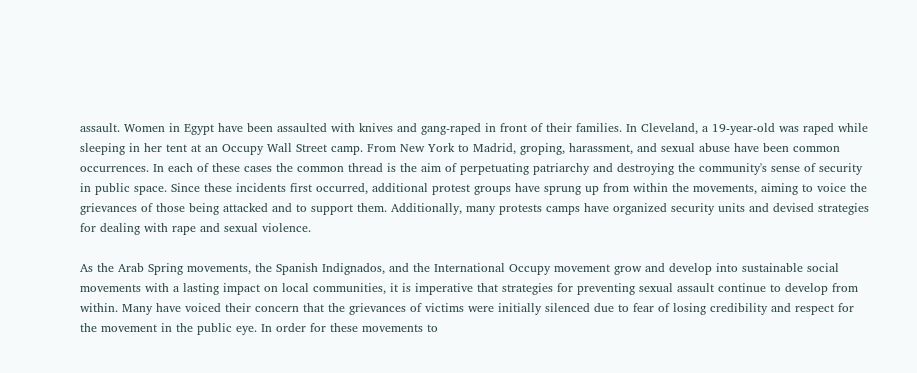assault. Women in Egypt have been assaulted with knives and gang-raped in front of their families. In Cleveland, a 19-year-old was raped while sleeping in her tent at an Occupy Wall Street camp. From New York to Madrid, groping, harassment, and sexual abuse have been common occurrences. In each of these cases the common thread is the aim of perpetuating patriarchy and destroying the community's sense of security in public space. Since these incidents first occurred, additional protest groups have sprung up from within the movements, aiming to voice the grievances of those being attacked and to support them. Additionally, many protests camps have organized security units and devised strategies for dealing with rape and sexual violence.

As the Arab Spring movements, the Spanish Indignados, and the International Occupy movement grow and develop into sustainable social movements with a lasting impact on local communities, it is imperative that strategies for preventing sexual assault continue to develop from within. Many have voiced their concern that the grievances of victims were initially silenced due to fear of losing credibility and respect for the movement in the public eye. In order for these movements to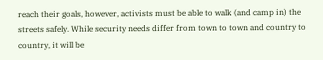reach their goals, however, activists must be able to walk (and camp in) the streets safely. While security needs differ from town to town and country to country, it will be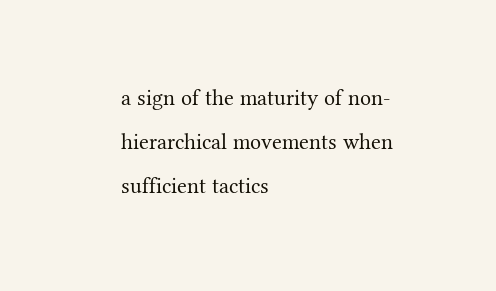a sign of the maturity of non-hierarchical movements when sufficient tactics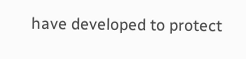have developed to protect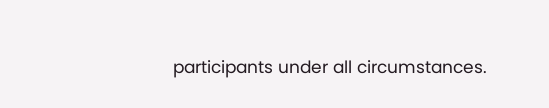participants under all circumstances.